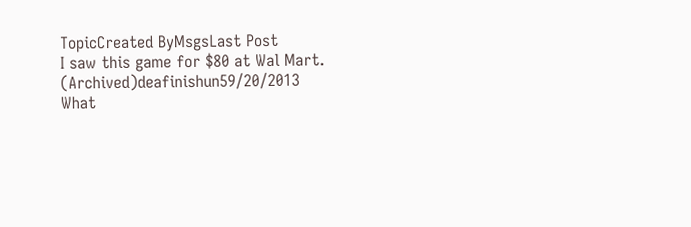TopicCreated ByMsgsLast Post
I saw this game for $80 at Wal Mart. (Archived)deafinishun59/20/2013
What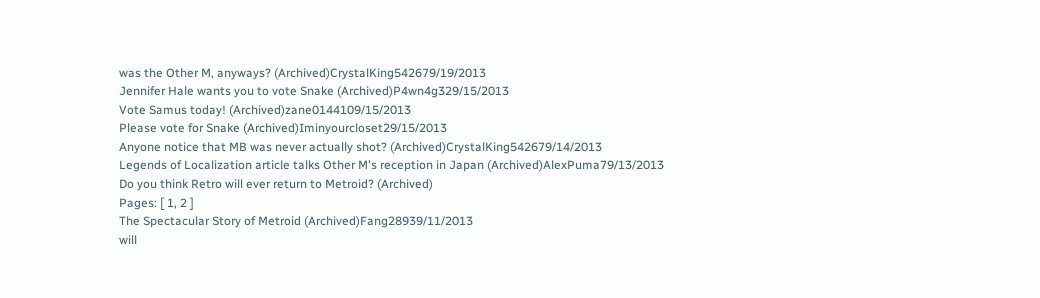was the Other M, anyways? (Archived)CrystalKing542679/19/2013
Jennifer Hale wants you to vote Snake (Archived)P4wn4g329/15/2013
Vote Samus today! (Archived)zane0144109/15/2013
Please vote for Snake (Archived)Iminyourcloset29/15/2013
Anyone notice that MB was never actually shot? (Archived)CrystalKing542679/14/2013
Legends of Localization article talks Other M's reception in Japan (Archived)AlexPuma79/13/2013
Do you think Retro will ever return to Metroid? (Archived)
Pages: [ 1, 2 ]
The Spectacular Story of Metroid (Archived)Fang28939/11/2013
will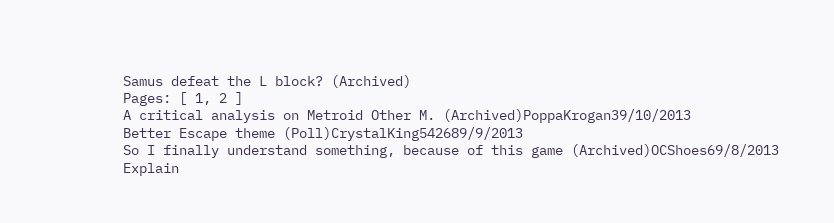Samus defeat the L block? (Archived)
Pages: [ 1, 2 ]
A critical analysis on Metroid Other M. (Archived)PoppaKrogan39/10/2013
Better Escape theme (Poll)CrystalKing542689/9/2013
So I finally understand something, because of this game (Archived)OCShoes69/8/2013
Explain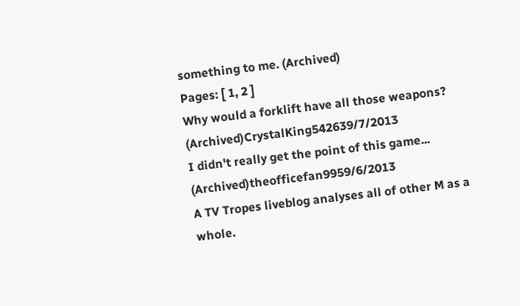something to me. (Archived)
Pages: [ 1, 2 ]
Why would a forklift have all those weapons? (Archived)CrystalKing542639/7/2013
I didn't really get the point of this game... (Archived)theofficefan9959/6/2013
A TV Tropes liveblog analyses all of other M as a whole.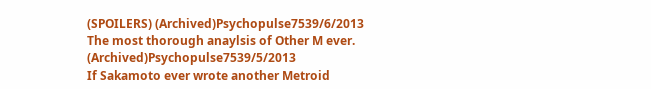(SPOILERS) (Archived)Psychopulse7539/6/2013
The most thorough anaylsis of Other M ever. (Archived)Psychopulse7539/5/2013
If Sakamoto ever wrote another Metroid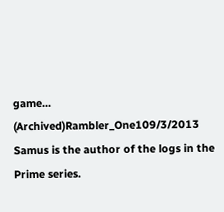game... (Archived)Rambler_One109/3/2013
Samus is the author of the logs in the Prime series.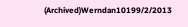(Archived)Werndan10199/2/2013